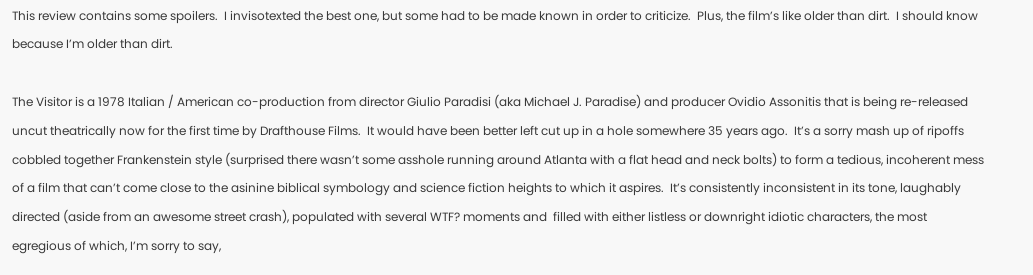This review contains some spoilers.  I invisotexted the best one, but some had to be made known in order to criticize.  Plus, the film’s like older than dirt.  I should know because I’m older than dirt.

The Visitor is a 1978 Italian / American co-production from director Giulio Paradisi (aka Michael J. Paradise) and producer Ovidio Assonitis that is being re-released uncut theatrically now for the first time by Drafthouse Films.  It would have been better left cut up in a hole somewhere 35 years ago.  It’s a sorry mash up of ripoffs cobbled together Frankenstein style (surprised there wasn’t some asshole running around Atlanta with a flat head and neck bolts) to form a tedious, incoherent mess of a film that can’t come close to the asinine biblical symbology and science fiction heights to which it aspires.  It’s consistently inconsistent in its tone, laughably directed (aside from an awesome street crash), populated with several WTF? moments and  filled with either listless or downright idiotic characters, the most egregious of which, I’m sorry to say,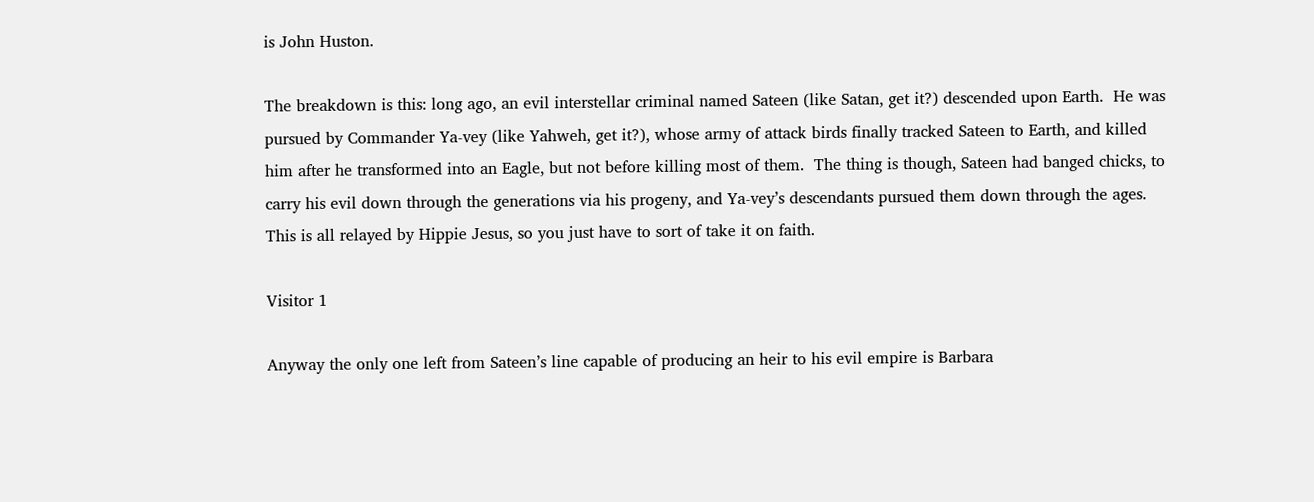is John Huston.

The breakdown is this: long ago, an evil interstellar criminal named Sateen (like Satan, get it?) descended upon Earth.  He was pursued by Commander Ya-vey (like Yahweh, get it?), whose army of attack birds finally tracked Sateen to Earth, and killed him after he transformed into an Eagle, but not before killing most of them.  The thing is though, Sateen had banged chicks, to carry his evil down through the generations via his progeny, and Ya-vey’s descendants pursued them down through the ages.  This is all relayed by Hippie Jesus, so you just have to sort of take it on faith.

Visitor 1

Anyway the only one left from Sateen’s line capable of producing an heir to his evil empire is Barbara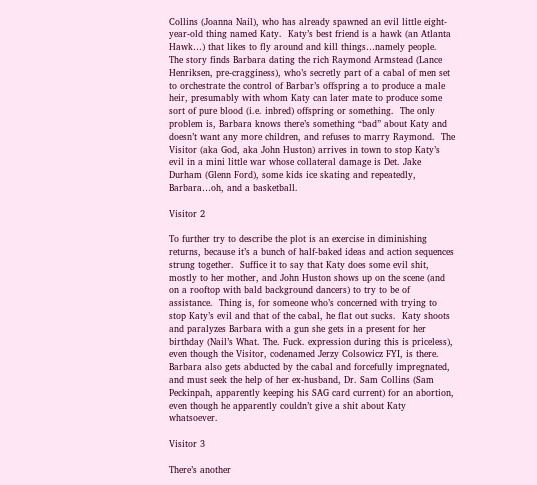Collins (Joanna Nail), who has already spawned an evil little eight-year-old thing named Katy.  Katy’s best friend is a hawk (an Atlanta Hawk…) that likes to fly around and kill things…namely people.  The story finds Barbara dating the rich Raymond Armstead (Lance Henriksen, pre-cragginess), who’s secretly part of a cabal of men set to orchestrate the control of Barbar’s offspring a to produce a male heir, presumably with whom Katy can later mate to produce some sort of pure blood (i.e. inbred) offspring or something.  The only problem is, Barbara knows there’s something “bad” about Katy and doesn’t want any more children, and refuses to marry Raymond.  The Visitor (aka God, aka John Huston) arrives in town to stop Katy’s evil in a mini little war whose collateral damage is Det. Jake Durham (Glenn Ford), some kids ice skating and repeatedly, Barbara…oh, and a basketball.

Visitor 2

To further try to describe the plot is an exercise in diminishing returns, because it’s a bunch of half-baked ideas and action sequences strung together.  Suffice it to say that Katy does some evil shit, mostly to her mother, and John Huston shows up on the scene (and on a rooftop with bald background dancers) to try to be of assistance.  Thing is, for someone who’s concerned with trying to stop Katy’s evil and that of the cabal, he flat out sucks.  Katy shoots and paralyzes Barbara with a gun she gets in a present for her birthday (Nail’s What. The. Fuck. expression during this is priceless), even though the Visitor, codenamed Jerzy Colsowicz FYI, is there.  Barbara also gets abducted by the cabal and forcefully impregnated, and must seek the help of her ex-husband, Dr. Sam Collins (Sam Peckinpah, apparently keeping his SAG card current) for an abortion, even though he apparently couldn’t give a shit about Katy whatsoever.

Visitor 3

There’s another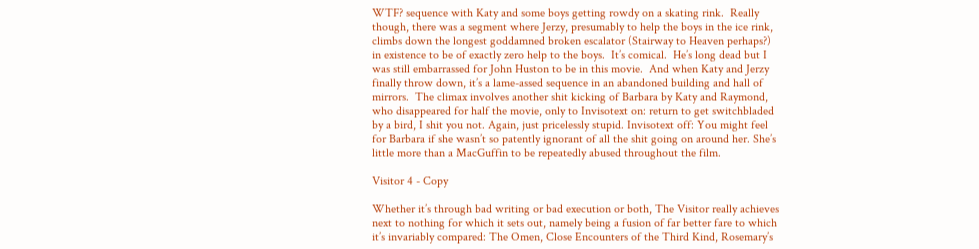WTF? sequence with Katy and some boys getting rowdy on a skating rink.  Really though, there was a segment where Jerzy, presumably to help the boys in the ice rink, climbs down the longest goddamned broken escalator (Stairway to Heaven perhaps?) in existence to be of exactly zero help to the boys.  It’s comical.  He’s long dead but I was still embarrassed for John Huston to be in this movie.  And when Katy and Jerzy finally throw down, it’s a lame-assed sequence in an abandoned building and hall of mirrors.  The climax involves another shit kicking of Barbara by Katy and Raymond, who disappeared for half the movie, only to Invisotext on: return to get switchbladed by a bird, I shit you not. Again, just pricelessly stupid. Invisotext off: You might feel for Barbara if she wasn’t so patently ignorant of all the shit going on around her. She’s little more than a MacGuffin to be repeatedly abused throughout the film.

Visitor 4 - Copy

Whether it’s through bad writing or bad execution or both, The Visitor really achieves next to nothing for which it sets out, namely being a fusion of far better fare to which it’s invariably compared: The Omen, Close Encounters of the Third Kind, Rosemary’s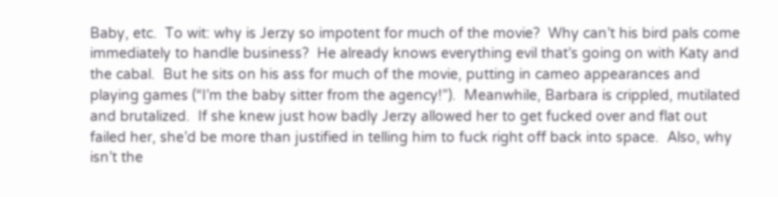Baby, etc.  To wit: why is Jerzy so impotent for much of the movie?  Why can’t his bird pals come immediately to handle business?  He already knows everything evil that’s going on with Katy and the cabal.  But he sits on his ass for much of the movie, putting in cameo appearances and playing games (“I’m the baby sitter from the agency!”).  Meanwhile, Barbara is crippled, mutilated and brutalized.  If she knew just how badly Jerzy allowed her to get fucked over and flat out failed her, she’d be more than justified in telling him to fuck right off back into space.  Also, why isn’t the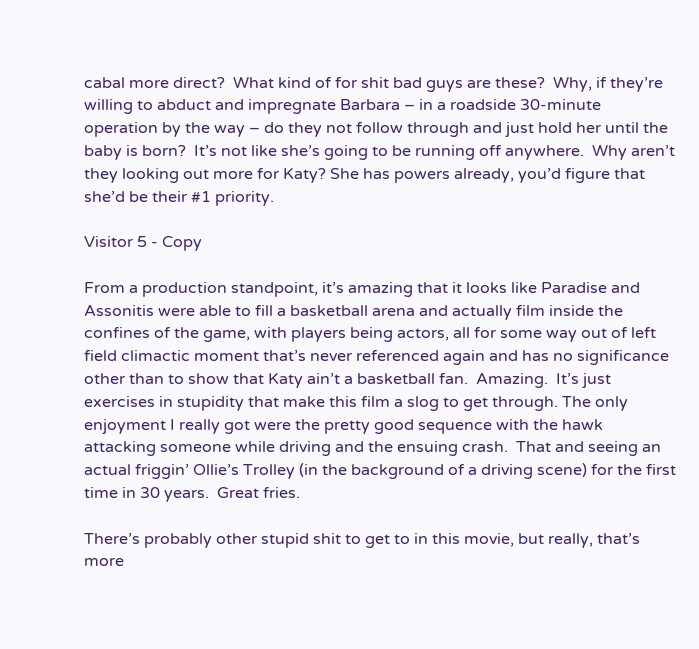cabal more direct?  What kind of for shit bad guys are these?  Why, if they’re willing to abduct and impregnate Barbara – in a roadside 30-minute operation by the way – do they not follow through and just hold her until the baby is born?  It’s not like she’s going to be running off anywhere.  Why aren’t they looking out more for Katy? She has powers already, you’d figure that she’d be their #1 priority.

Visitor 5 - Copy

From a production standpoint, it’s amazing that it looks like Paradise and Assonitis were able to fill a basketball arena and actually film inside the confines of the game, with players being actors, all for some way out of left field climactic moment that’s never referenced again and has no significance other than to show that Katy ain’t a basketball fan.  Amazing.  It’s just exercises in stupidity that make this film a slog to get through. The only enjoyment I really got were the pretty good sequence with the hawk attacking someone while driving and the ensuing crash.  That and seeing an actual friggin’ Ollie’s Trolley (in the background of a driving scene) for the first time in 30 years.  Great fries.

There’s probably other stupid shit to get to in this movie, but really, that’s more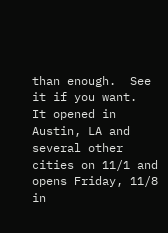than enough.  See it if you want.  It opened in Austin, LA and several other cities on 11/1 and opens Friday, 11/8 in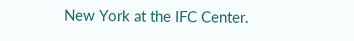New York at the IFC Center.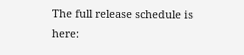The full release schedule is here: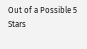Out of a Possible 5 Stars